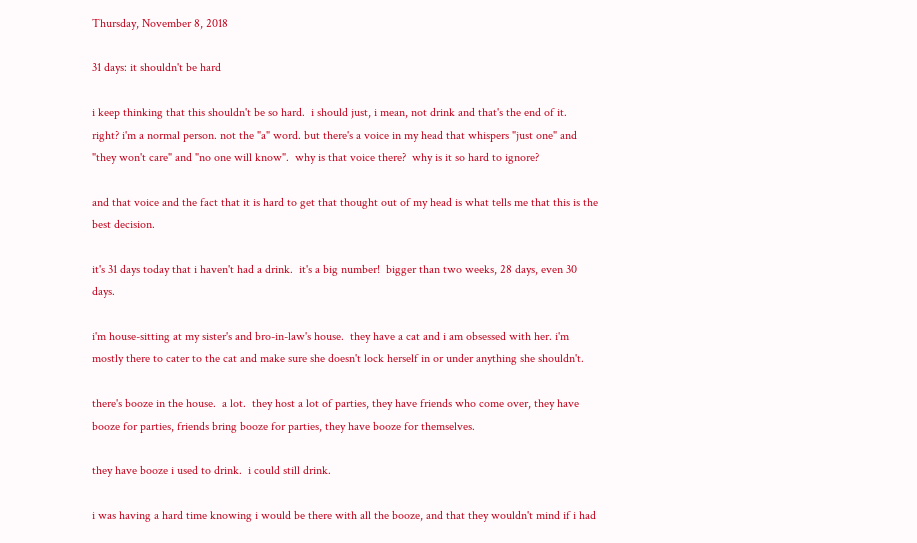Thursday, November 8, 2018

31 days: it shouldn't be hard

i keep thinking that this shouldn't be so hard.  i should just, i mean, not drink and that's the end of it.  right? i'm a normal person. not the "a" word. but there's a voice in my head that whispers "just one" and "they won't care" and "no one will know".  why is that voice there?  why is it so hard to ignore?

and that voice and the fact that it is hard to get that thought out of my head is what tells me that this is the best decision.

it's 31 days today that i haven't had a drink.  it's a big number!  bigger than two weeks, 28 days, even 30 days.

i'm house-sitting at my sister's and bro-in-law's house.  they have a cat and i am obsessed with her. i'm mostly there to cater to the cat and make sure she doesn't lock herself in or under anything she shouldn't.

there's booze in the house.  a lot.  they host a lot of parties, they have friends who come over, they have booze for parties, friends bring booze for parties, they have booze for themselves.

they have booze i used to drink.  i could still drink.

i was having a hard time knowing i would be there with all the booze, and that they wouldn't mind if i had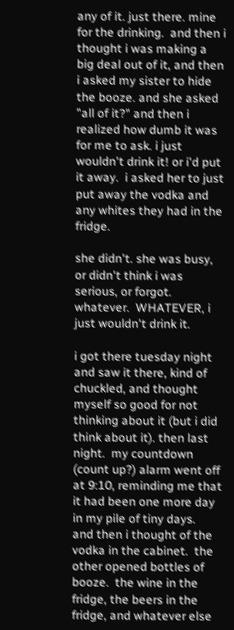any of it. just there. mine for the drinking.  and then i thought i was making a big deal out of it, and then i asked my sister to hide the booze. and she asked "all of it?" and then i realized how dumb it was for me to ask. i just wouldn't drink it! or i'd put it away.  i asked her to just put away the vodka and any whites they had in the fridge.

she didn't. she was busy, or didn't think i was serious, or forgot. whatever.  WHATEVER, i just wouldn't drink it.

i got there tuesday night and saw it there, kind of chuckled, and thought myself so good for not thinking about it (but i did think about it). then last night.  my countdown (count up?) alarm went off at 9:10, reminding me that it had been one more day in my pile of tiny days.  and then i thought of the vodka in the cabinet.  the other opened bottles of booze.  the wine in the fridge, the beers in the fridge, and whatever else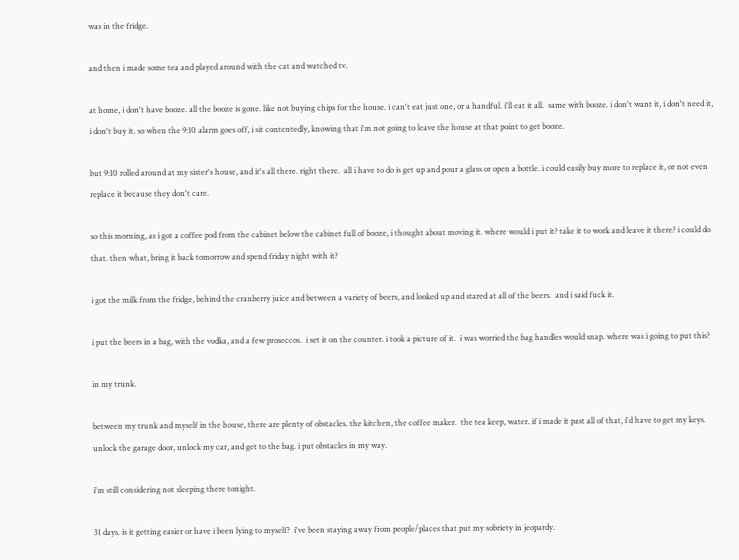was in the fridge.

and then i made some tea and played around with the cat and watched tv.

at home, i don't have booze. all the booze is gone. like not buying chips for the house. i can't eat just one, or a handful. i'll eat it all.  same with booze. i don't want it, i don't need it, i don't buy it. so when the 9:10 alarm goes off, i sit contentedly, knowing that i'm not going to leave the house at that point to get booze.

but 9:10 rolled around at my sister's house, and it's all there. right there.  all i have to do is get up and pour a glass or open a bottle. i could easily buy more to replace it, or not even replace it because they don't care.

so this morning, as i got a coffee pod from the cabinet below the cabinet full of booze, i thought about moving it. where would i put it? take it to work and leave it there? i could do that. then what, bring it back tomorrow and spend friday night with it?

i got the milk from the fridge, behind the cranberry juice and between a variety of beers, and looked up and stared at all of the beers.  and i said fuck it.

i put the beers in a bag, with the vodka, and a few proseccos.  i set it on the counter. i took a picture of it.  i was worried the bag handles would snap. where was i going to put this?

in my trunk.

between my trunk and myself in the house, there are plenty of obstacles. the kitchen, the coffee maker.  the tea keep, water. if i made it past all of that, i'd have to get my keys. unlock the garage door, unlock my car, and get to the bag. i put obstacles in my way.

i'm still considering not sleeping there tonight.

31 days. is it getting easier or have i been lying to myself?  i've been staying away from people/places that put my sobriety in jeopardy.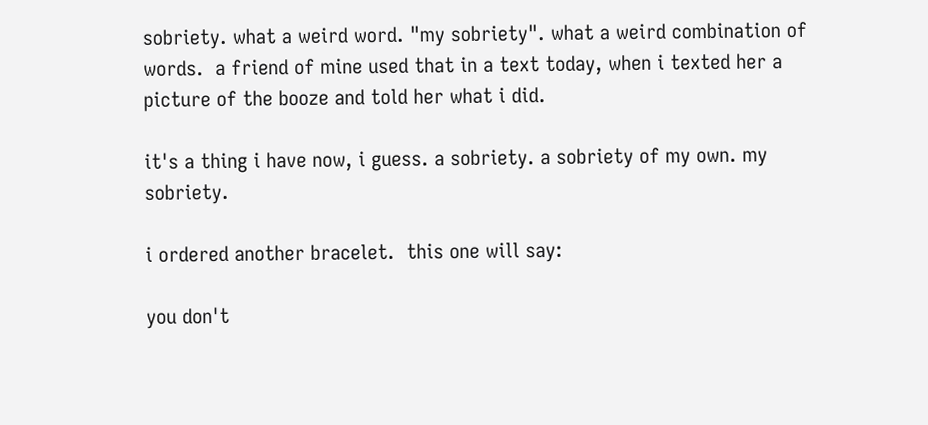sobriety. what a weird word. "my sobriety". what a weird combination of words.  a friend of mine used that in a text today, when i texted her a picture of the booze and told her what i did.

it's a thing i have now, i guess. a sobriety. a sobriety of my own. my sobriety.

i ordered another bracelet.  this one will say:

you don't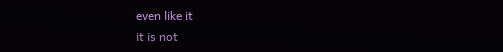even like it
it is not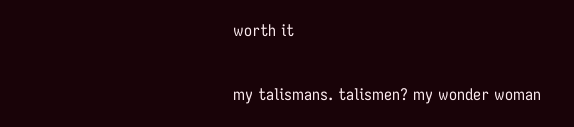worth it

my talismans. talismen? my wonder woman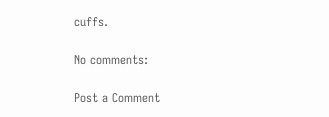cuffs.

No comments:

Post a Comment